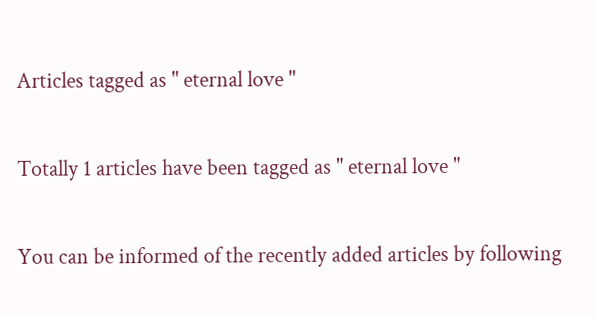Articles tagged as " eternal love "

Totally 1 articles have been tagged as " eternal love "

You can be informed of the recently added articles by following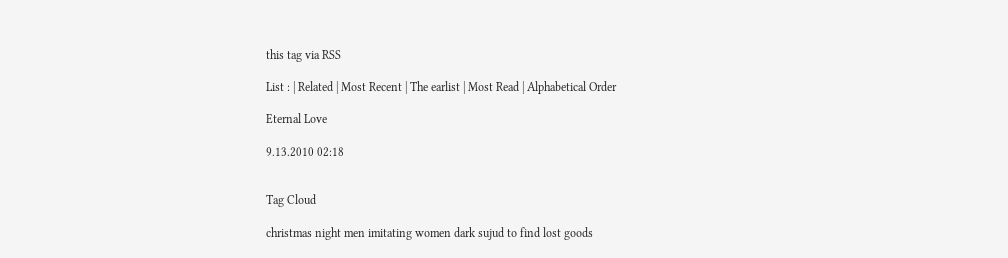this tag via RSS

List : | Related | Most Recent | The earlist | Most Read | Alphabetical Order

Eternal Love

9.13.2010 02:18


Tag Cloud

christmas night men imitating women dark sujud to find lost goods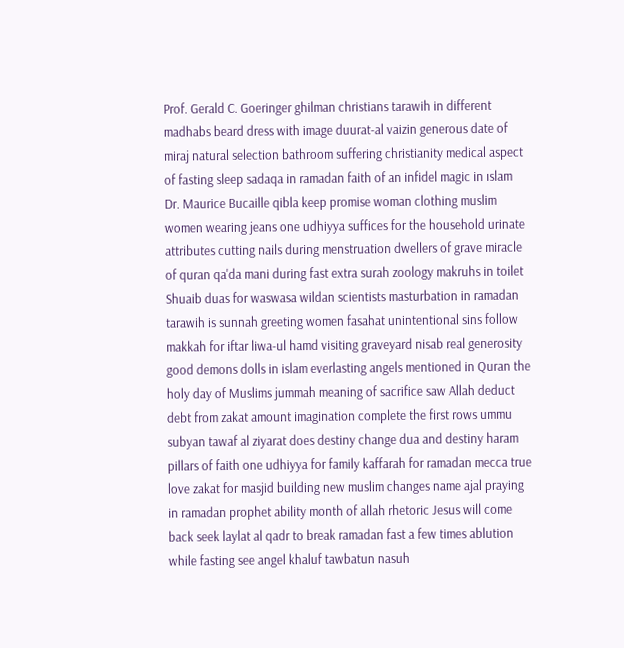Prof. Gerald C. Goeringer ghilman christians tarawih in different madhabs beard dress with image duurat-al vaizin generous date of miraj natural selection bathroom suffering christianity medical aspect of fasting sleep sadaqa in ramadan faith of an infidel magic in ıslam Dr. Maurice Bucaille qibla keep promise woman clothing muslim women wearing jeans one udhiyya suffices for the household urinate attributes cutting nails during menstruation dwellers of grave miracle of quran qa'da mani during fast extra surah zoology makruhs in toilet Shuaib duas for waswasa wildan scientists masturbation in ramadan tarawih is sunnah greeting women fasahat unintentional sins follow makkah for iftar liwa-ul hamd visiting graveyard nisab real generosity good demons dolls in islam everlasting angels mentioned in Quran the holy day of Muslims jummah meaning of sacrifice saw Allah deduct debt from zakat amount imagination complete the first rows ummu subyan tawaf al ziyarat does destiny change dua and destiny haram pillars of faith one udhiyya for family kaffarah for ramadan mecca true love zakat for masjid building new muslim changes name ajal praying in ramadan prophet ability month of allah rhetoric Jesus will come back seek laylat al qadr to break ramadan fast a few times ablution while fasting see angel khaluf tawbatun nasuh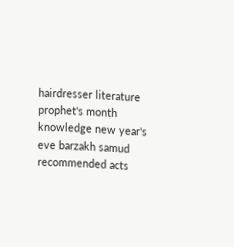hairdresser literature prophet's month knowledge new year's eve barzakh samud recommended acts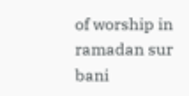of worship in ramadan sur bani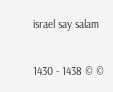israel say salam

1430 - 1438 © ©